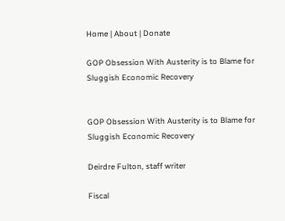Home | About | Donate

GOP Obsession With Austerity is to Blame for Sluggish Economic Recovery


GOP Obsession With Austerity is to Blame for Sluggish Economic Recovery

Deirdre Fulton, staff writer

Fiscal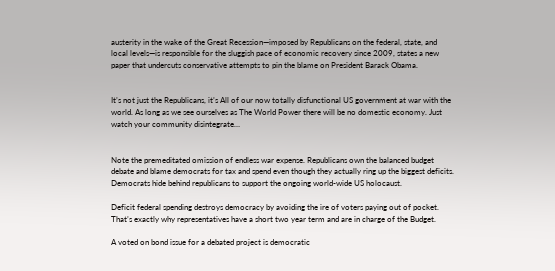austerity in the wake of the Great Recession—imposed by Republicans on the federal, state, and local levels—is responsible for the sluggish pace of economic recovery since 2009, states a new paper that undercuts conservative attempts to pin the blame on President Barack Obama.


It’s not just the Republicans, it’s All of our now totally disfunctional US government at war with the world. As long as we see ourselves as The World Power there will be no domestic economy. Just watch your community disintegrate…


Note the premeditated omission of endless war expense. Republicans own the balanced budget debate and blame democrats for tax and spend even though they actually ring up the biggest deficits. Democrats hide behind republicans to support the ongoing world-wide US holocaust.

Deficit federal spending destroys democracy by avoiding the ire of voters paying out of pocket. That’s exactly why representatives have a short two year term and are in charge of the Budget.

A voted on bond issue for a debated project is democratic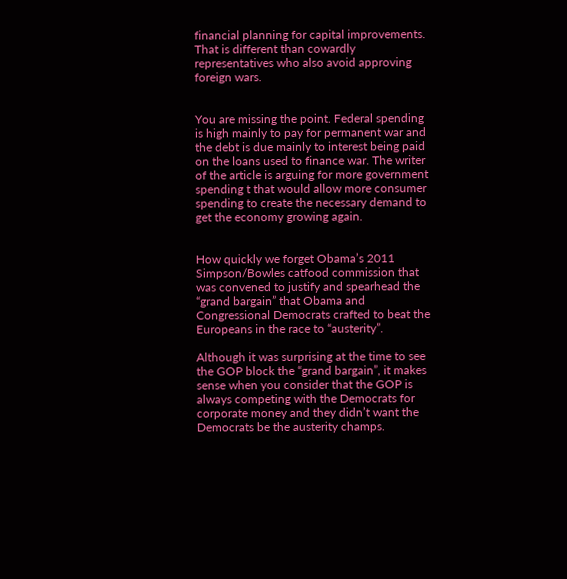financial planning for capital improvements. That is different than cowardly representatives who also avoid approving foreign wars.


You are missing the point. Federal spending is high mainly to pay for permanent war and the debt is due mainly to interest being paid on the loans used to finance war. The writer of the article is arguing for more government spending t that would allow more consumer spending to create the necessary demand to get the economy growing again.


How quickly we forget Obama’s 2011 Simpson/Bowles catfood commission that was convened to justify and spearhead the “grand bargain” that Obama and Congressional Democrats crafted to beat the Europeans in the race to “austerity”.

Although it was surprising at the time to see the GOP block the “grand bargain”, it makes sense when you consider that the GOP is always competing with the Democrats for corporate money and they didn’t want the Democrats be the austerity champs.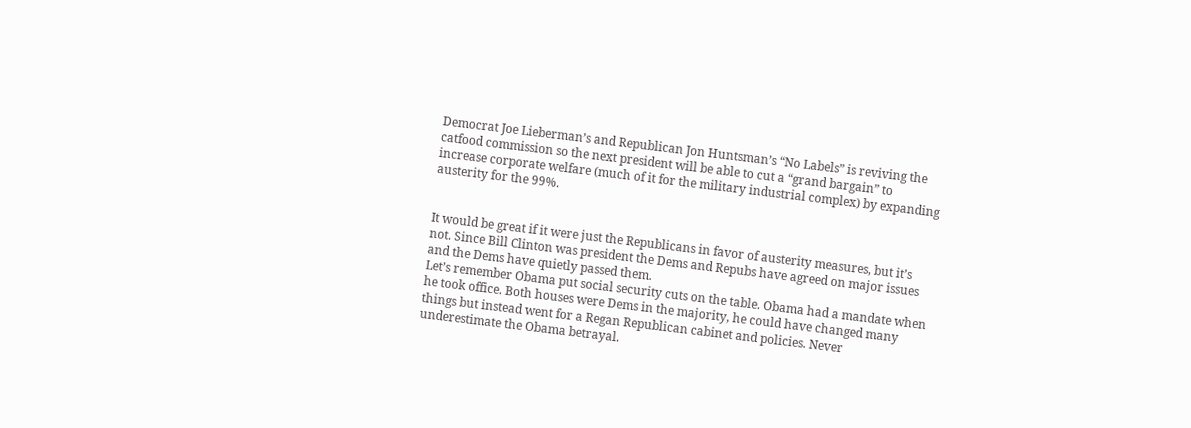Democrat Joe Lieberman’s and Republican Jon Huntsman’s “No Labels” is reviving the catfood commission so the next president will be able to cut a “grand bargain” to increase corporate welfare (much of it for the military industrial complex) by expanding austerity for the 99%.


It would be great if it were just the Republicans in favor of austerity measures, but it’s not. Since Bill Clinton was president the Dems and Repubs have agreed on major issues and the Dems have quietly passed them.
Let’s remember Obama put social security cuts on the table. Obama had a mandate when he took office. Both houses were Dems in the majority, he could have changed many things but instead went for a Regan Republican cabinet and policies. Never underestimate the Obama betrayal.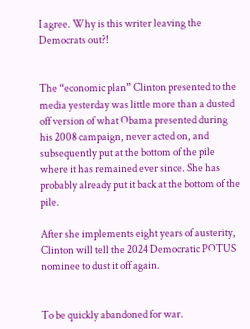I agree. Why is this writer leaving the Democrats out?!


The “economic plan” Clinton presented to the media yesterday was little more than a dusted off version of what Obama presented during his 2008 campaign, never acted on, and subsequently put at the bottom of the pile where it has remained ever since. She has probably already put it back at the bottom of the pile.

After she implements eight years of austerity, Clinton will tell the 2024 Democratic POTUS nominee to dust it off again.


To be quickly abandoned for war.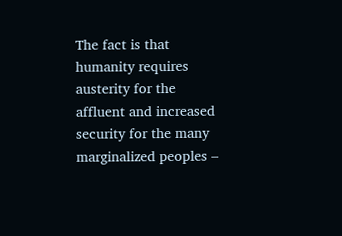The fact is that humanity requires austerity for the affluent and increased security for the many marginalized peoples –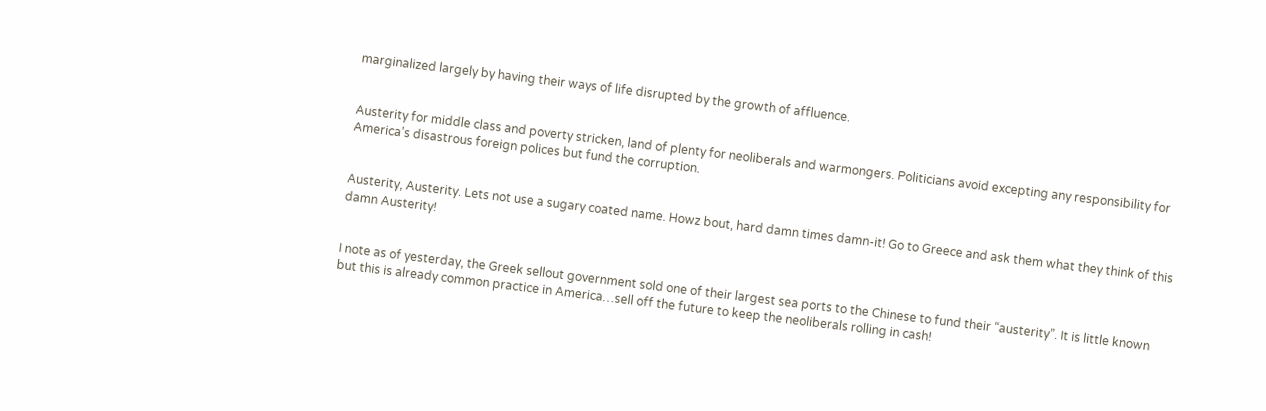marginalized largely by having their ways of life disrupted by the growth of affluence.


Austerity for middle class and poverty stricken, land of plenty for neoliberals and warmongers. Politicians avoid excepting any responsibility for America’s disastrous foreign polices but fund the corruption.


Austerity, Austerity. Lets not use a sugary coated name. Howz bout, hard damn times damn-it! Go to Greece and ask them what they think of this damn Austerity!


I note as of yesterday, the Greek sellout government sold one of their largest sea ports to the Chinese to fund their “austerity”. It is little known but this is already common practice in America…sell off the future to keep the neoliberals rolling in cash!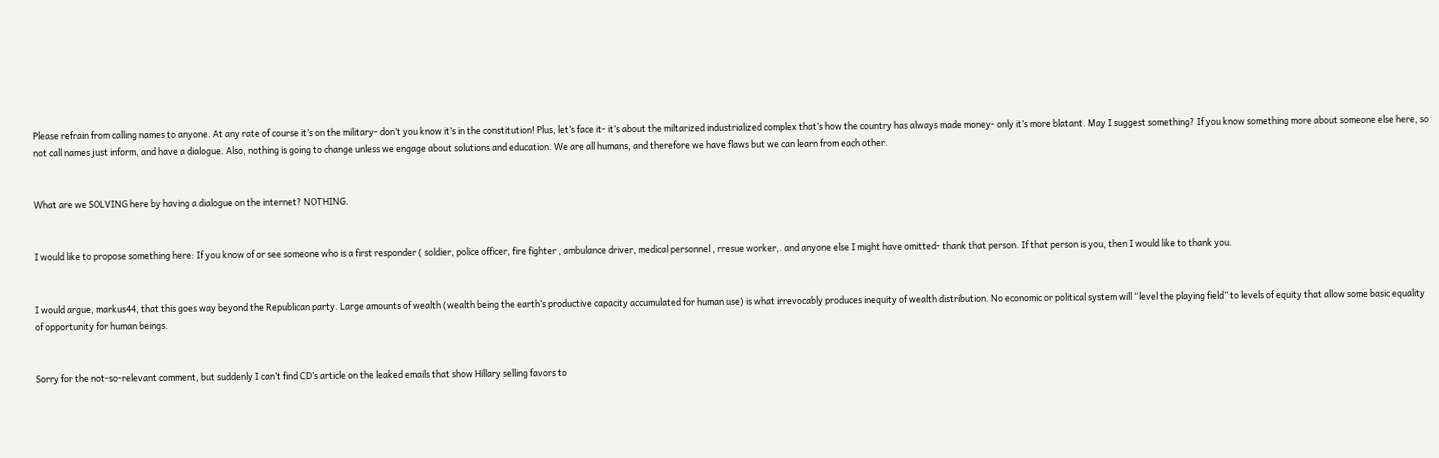Please refrain from calling names to anyone. At any rate of course it’s on the military- don’t you know it’s in the constitution! Plus, let’s face it- it’s about the miltarized industrialized complex that’s how the country has always made money- only it’s more blatant. May I suggest something? If you know something more about someone else here, so not call names just inform, and have a dialogue. Also, nothing is going to change unless we engage about solutions and education. We are all humans, and therefore we have flaws but we can learn from each other.


What are we SOLVING here by having a dialogue on the internet? NOTHING.


I would like to propose something here: If you know of or see someone who is a first responder ( soldier, police officer, fire fighter , ambulance driver, medical personnel , rresue worker,. and anyone else I might have omitted- thank that person. If that person is you, then I would like to thank you.


I would argue, markus44, that this goes way beyond the Republican party. Large amounts of wealth (wealth being the earth’s productive capacity accumulated for human use) is what irrevocably produces inequity of wealth distribution. No economic or political system will “level the playing field” to levels of equity that allow some basic equality of opportunity for human beings.


Sorry for the not-so-relevant comment, but suddenly I can’t find CD’s article on the leaked emails that show Hillary selling favors to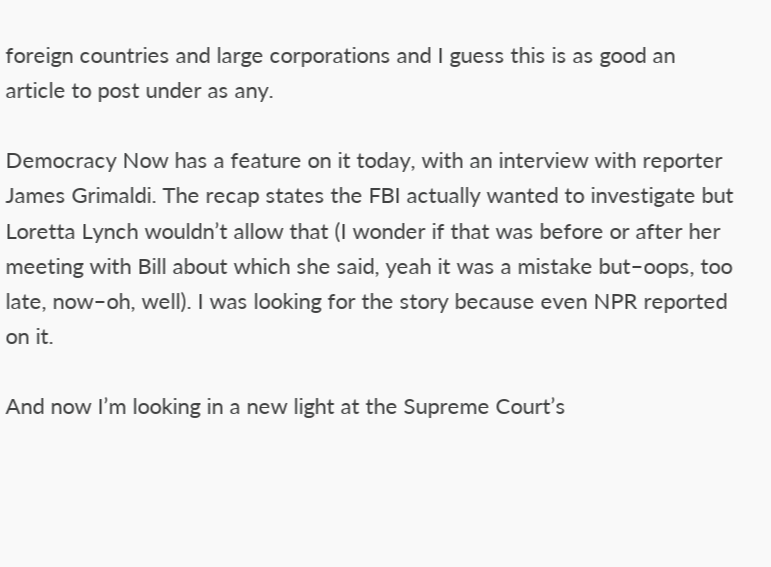foreign countries and large corporations and I guess this is as good an article to post under as any.

Democracy Now has a feature on it today, with an interview with reporter James Grimaldi. The recap states the FBI actually wanted to investigate but Loretta Lynch wouldn’t allow that (I wonder if that was before or after her meeting with Bill about which she said, yeah it was a mistake but–oops, too late, now–oh, well). I was looking for the story because even NPR reported on it.

And now I’m looking in a new light at the Supreme Court’s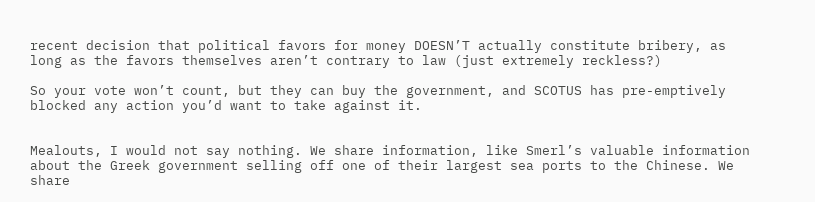recent decision that political favors for money DOESN’T actually constitute bribery, as long as the favors themselves aren’t contrary to law (just extremely reckless?)

So your vote won’t count, but they can buy the government, and SCOTUS has pre-emptively blocked any action you’d want to take against it.


Mealouts, I would not say nothing. We share information, like Smerl’s valuable information about the Greek government selling off one of their largest sea ports to the Chinese. We share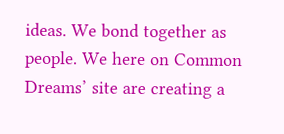ideas. We bond together as people. We here on Common Dreams’ site are creating a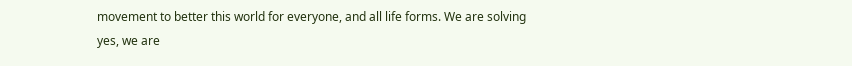movement to better this world for everyone, and all life forms. We are solving yes, we are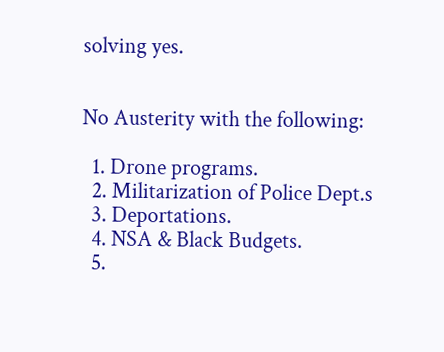solving yes.


No Austerity with the following:

  1. Drone programs.
  2. Militarization of Police Dept.s
  3. Deportations.
  4. NSA & Black Budgets.
  5.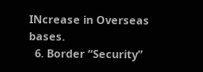INcrease in Overseas bases.
  6. Border “Security”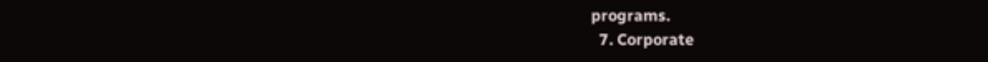programs.
  7. Corporate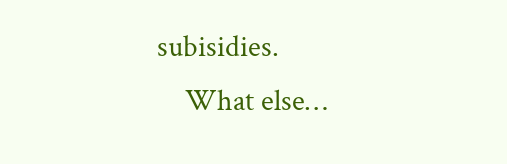subisidies.
    What else…